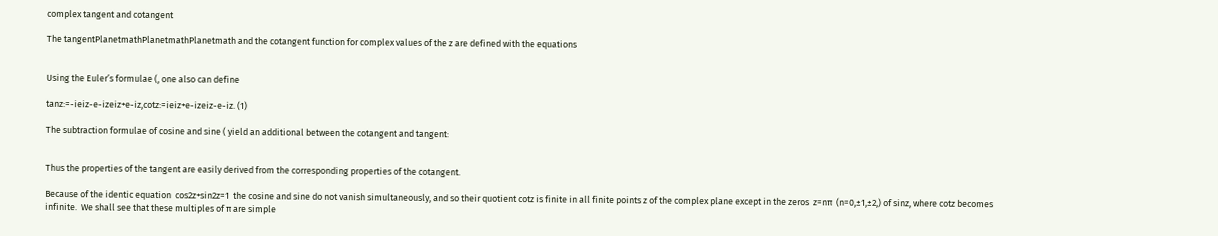complex tangent and cotangent

The tangentPlanetmathPlanetmathPlanetmath and the cotangent function for complex values of the z are defined with the equations


Using the Euler’s formulae (, one also can define

tanz:=-ieiz-e-izeiz+e-iz,cotz:=ieiz+e-izeiz-e-iz. (1)

The subtraction formulae of cosine and sine ( yield an additional between the cotangent and tangent:


Thus the properties of the tangent are easily derived from the corresponding properties of the cotangent.

Because of the identic equation  cos2z+sin2z=1  the cosine and sine do not vanish simultaneously, and so their quotient cotz is finite in all finite points z of the complex plane except in the zeros  z=nπ  (n=0,±1,±2,) of sinz, where cotz becomes infinite.  We shall see that these multiples of π are simple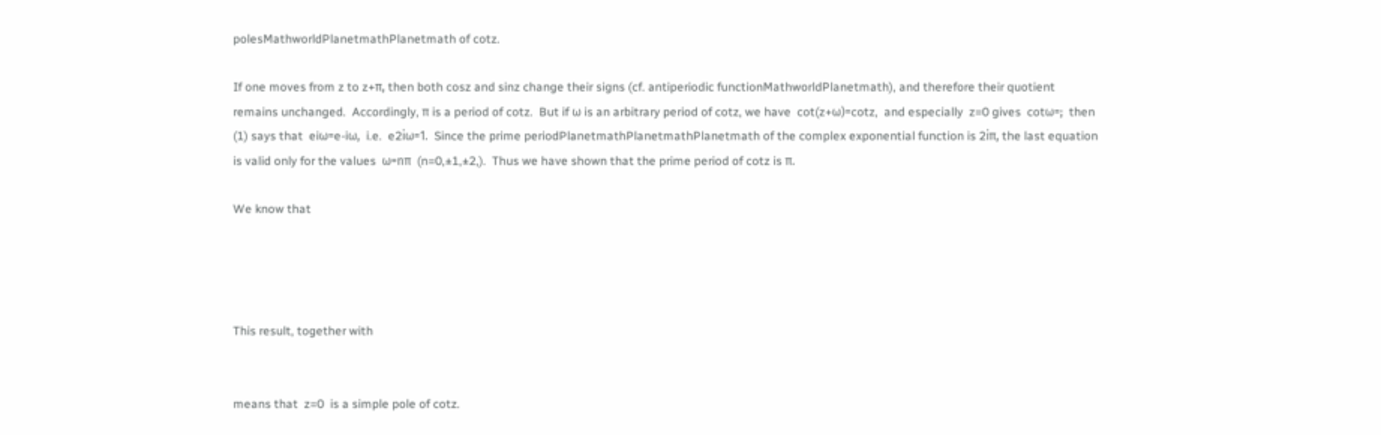polesMathworldPlanetmathPlanetmath of cotz.

If one moves from z to z+π, then both cosz and sinz change their signs (cf. antiperiodic functionMathworldPlanetmath), and therefore their quotient remains unchanged.  Accordingly, π is a period of cotz.  But if ω is an arbitrary period of cotz, we have  cot(z+ω)=cotz,  and especially  z=0 gives  cotω=;  then (1) says that  eiω=e-iω,  i.e.  e2iω=1.  Since the prime periodPlanetmathPlanetmathPlanetmath of the complex exponential function is 2iπ, the last equation is valid only for the values  ω=nπ  (n=0,±1,±2,).  Thus we have shown that the prime period of cotz is π.

We know that




This result, together with


means that  z=0  is a simple pole of cotz.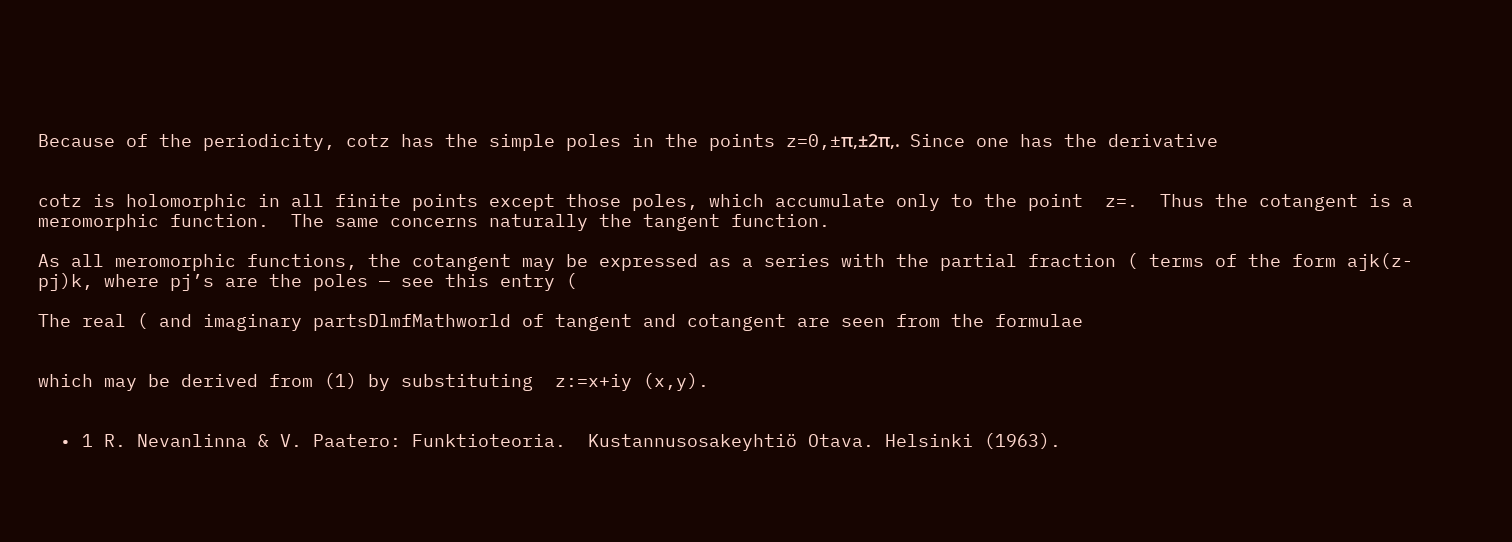Because of the periodicity, cotz has the simple poles in the points z=0,±π,±2π,.  Since one has the derivative


cotz is holomorphic in all finite points except those poles, which accumulate only to the point  z=.  Thus the cotangent is a meromorphic function.  The same concerns naturally the tangent function.

As all meromorphic functions, the cotangent may be expressed as a series with the partial fraction ( terms of the form ajk(z-pj)k, where pj’s are the poles — see this entry (

The real ( and imaginary partsDlmfMathworld of tangent and cotangent are seen from the formulae


which may be derived from (1) by substituting  z:=x+iy (x,y).


  • 1 R. Nevanlinna & V. Paatero: Funktioteoria.  Kustannusosakeyhtiö Otava. Helsinki (1963).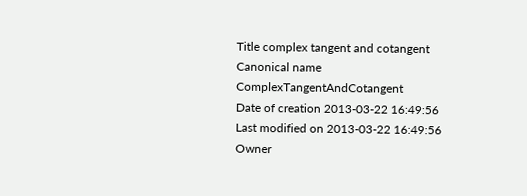Title complex tangent and cotangent
Canonical name ComplexTangentAndCotangent
Date of creation 2013-03-22 16:49:56
Last modified on 2013-03-22 16:49:56
Owner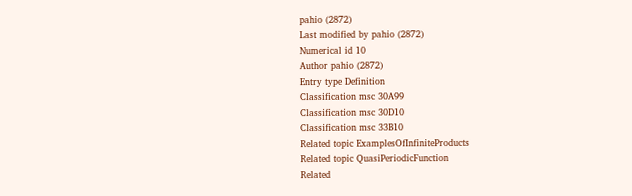pahio (2872)
Last modified by pahio (2872)
Numerical id 10
Author pahio (2872)
Entry type Definition
Classification msc 30A99
Classification msc 30D10
Classification msc 33B10
Related topic ExamplesOfInfiniteProducts
Related topic QuasiPeriodicFunction
Related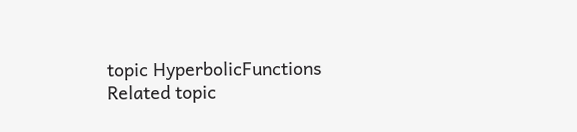topic HyperbolicFunctions
Related topic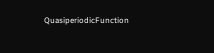QuasiperiodicFunction